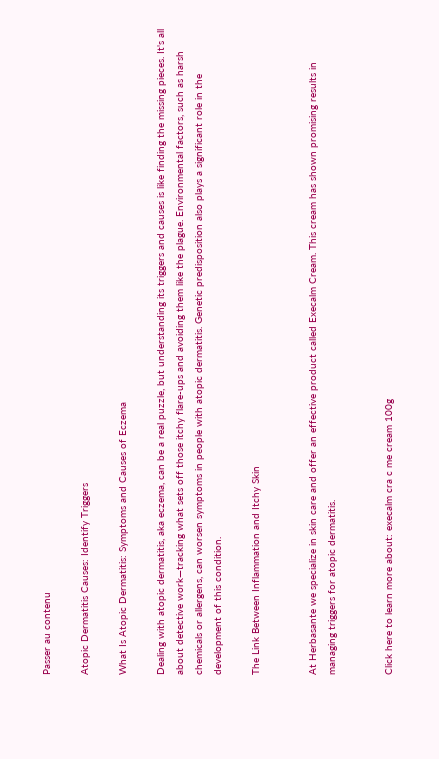Passer au contenu

Atopic Dermatitis Causes: Identify Triggers

What Is Atopic Dermatitis: Symptoms and Causes of Eczema

Dealing with atopic dermatitis, aka eczema, can be a real puzzle, but understanding its triggers and causes is like finding the missing pieces. It's all about detective work—tracking what sets off those itchy flare-ups and avoiding them like the plague. Environmental factors, such as harsh chemicals or allergens, can worsen symptoms in people with atopic dermatitis. Genetic predisposition also plays a significant role in the development of this condition.

The Link Between Inflammation and Itchy Skin


At Herbasante we specialize in skin care and offer an effective product called Execalm Cream. This cream has shown promising results in managing triggers for atopic dermatitis.


Click here to learn more about: execalm cra c me cream 100g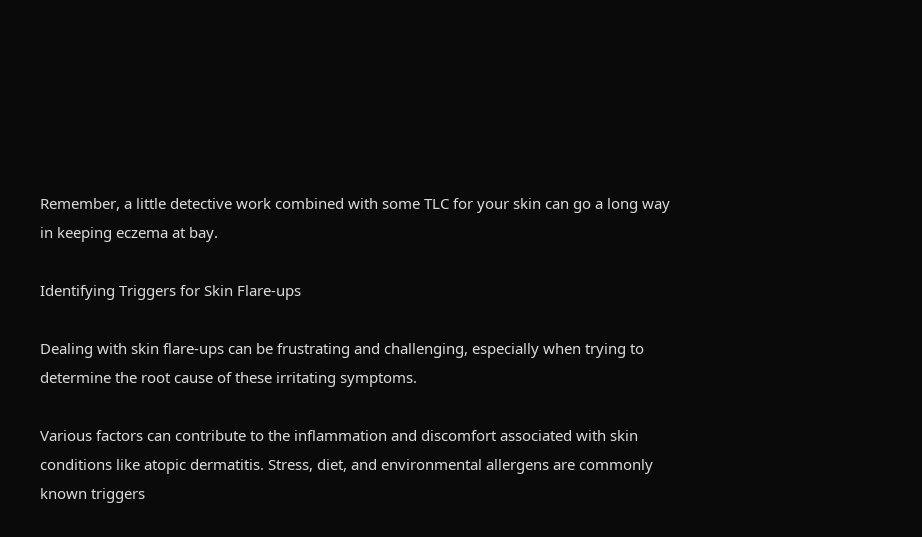Remember, a little detective work combined with some TLC for your skin can go a long way in keeping eczema at bay.

Identifying Triggers for Skin Flare-ups

Dealing with skin flare-ups can be frustrating and challenging, especially when trying to determine the root cause of these irritating symptoms.

Various factors can contribute to the inflammation and discomfort associated with skin conditions like atopic dermatitis. Stress, diet, and environmental allergens are commonly known triggers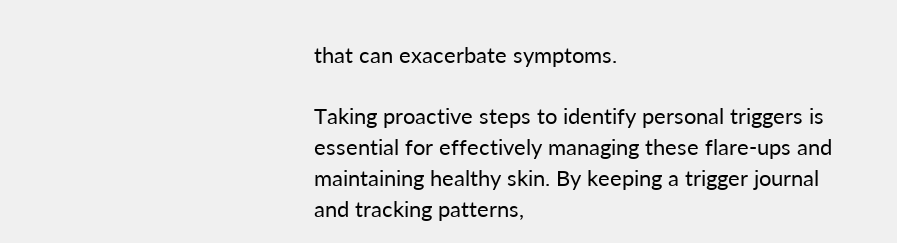that can exacerbate symptoms.

Taking proactive steps to identify personal triggers is essential for effectively managing these flare-ups and maintaining healthy skin. By keeping a trigger journal and tracking patterns,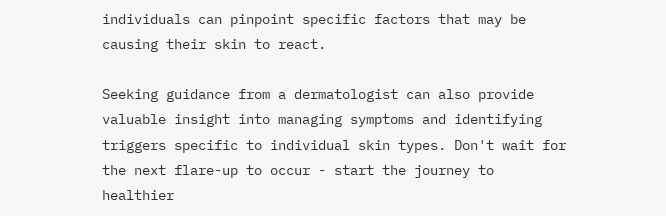individuals can pinpoint specific factors that may be causing their skin to react.

Seeking guidance from a dermatologist can also provide valuable insight into managing symptoms and identifying triggers specific to individual skin types. Don't wait for the next flare-up to occur - start the journey to healthier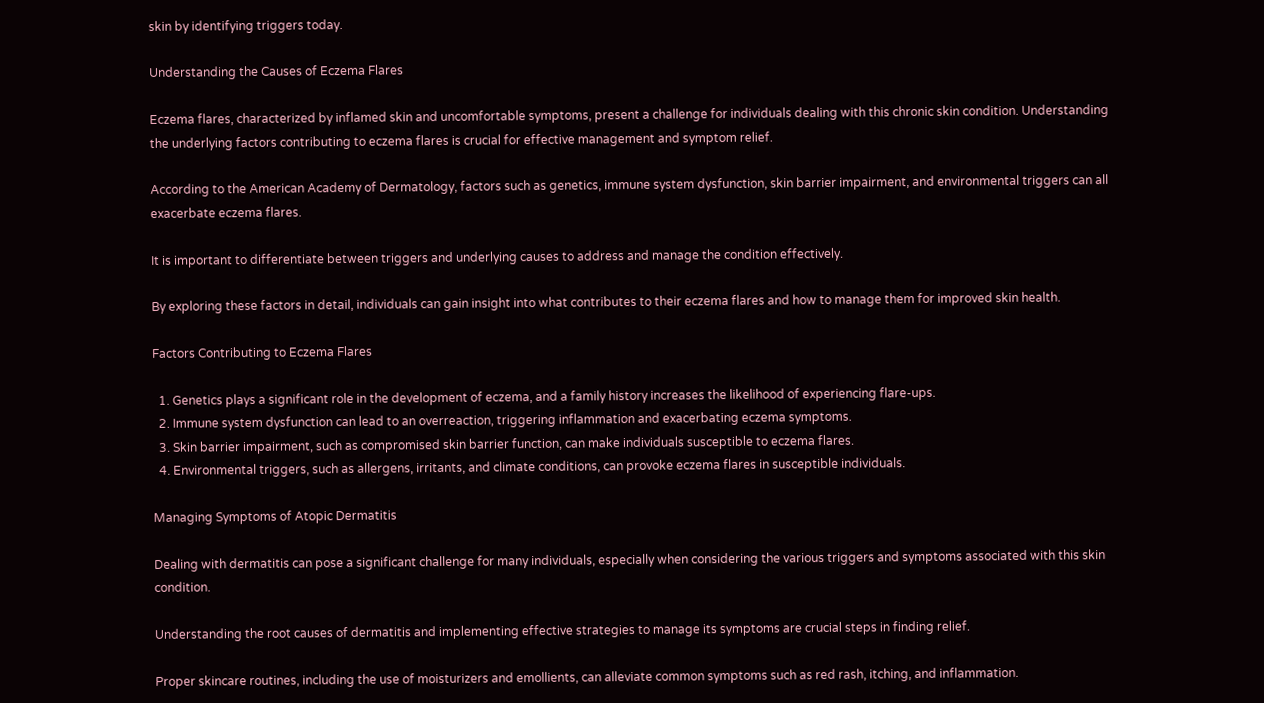skin by identifying triggers today.

Understanding the Causes of Eczema Flares

Eczema flares, characterized by inflamed skin and uncomfortable symptoms, present a challenge for individuals dealing with this chronic skin condition. Understanding the underlying factors contributing to eczema flares is crucial for effective management and symptom relief.

According to the American Academy of Dermatology, factors such as genetics, immune system dysfunction, skin barrier impairment, and environmental triggers can all exacerbate eczema flares.

It is important to differentiate between triggers and underlying causes to address and manage the condition effectively.

By exploring these factors in detail, individuals can gain insight into what contributes to their eczema flares and how to manage them for improved skin health.

Factors Contributing to Eczema Flares

  1. Genetics plays a significant role in the development of eczema, and a family history increases the likelihood of experiencing flare-ups.
  2. Immune system dysfunction can lead to an overreaction, triggering inflammation and exacerbating eczema symptoms.
  3. Skin barrier impairment, such as compromised skin barrier function, can make individuals susceptible to eczema flares.
  4. Environmental triggers, such as allergens, irritants, and climate conditions, can provoke eczema flares in susceptible individuals.

Managing Symptoms of Atopic Dermatitis

Dealing with dermatitis can pose a significant challenge for many individuals, especially when considering the various triggers and symptoms associated with this skin condition.

Understanding the root causes of dermatitis and implementing effective strategies to manage its symptoms are crucial steps in finding relief.

Proper skincare routines, including the use of moisturizers and emollients, can alleviate common symptoms such as red rash, itching, and inflammation.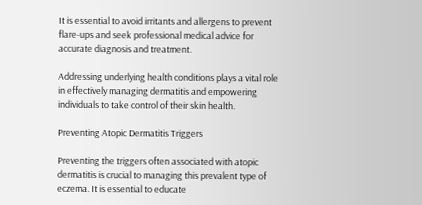It is essential to avoid irritants and allergens to prevent flare-ups and seek professional medical advice for accurate diagnosis and treatment.

Addressing underlying health conditions plays a vital role in effectively managing dermatitis and empowering individuals to take control of their skin health.

Preventing Atopic Dermatitis Triggers

Preventing the triggers often associated with atopic dermatitis is crucial to managing this prevalent type of eczema. It is essential to educate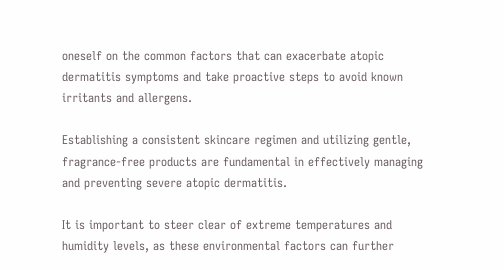oneself on the common factors that can exacerbate atopic dermatitis symptoms and take proactive steps to avoid known irritants and allergens.

Establishing a consistent skincare regimen and utilizing gentle, fragrance-free products are fundamental in effectively managing and preventing severe atopic dermatitis.

It is important to steer clear of extreme temperatures and humidity levels, as these environmental factors can further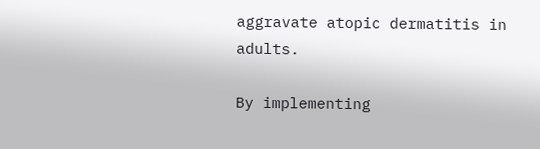aggravate atopic dermatitis in adults.

By implementing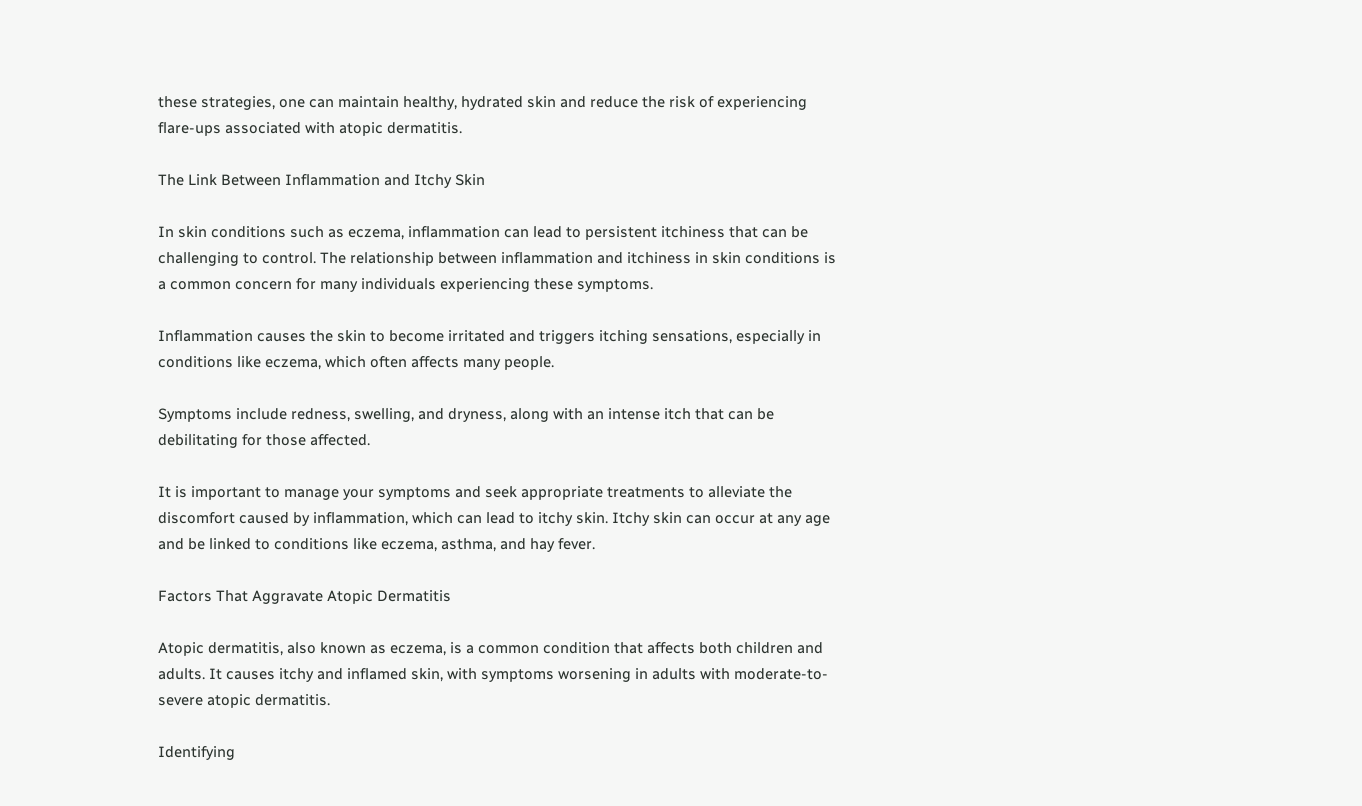these strategies, one can maintain healthy, hydrated skin and reduce the risk of experiencing flare-ups associated with atopic dermatitis.

The Link Between Inflammation and Itchy Skin

In skin conditions such as eczema, inflammation can lead to persistent itchiness that can be challenging to control. The relationship between inflammation and itchiness in skin conditions is a common concern for many individuals experiencing these symptoms.

Inflammation causes the skin to become irritated and triggers itching sensations, especially in conditions like eczema, which often affects many people.

Symptoms include redness, swelling, and dryness, along with an intense itch that can be debilitating for those affected.

It is important to manage your symptoms and seek appropriate treatments to alleviate the discomfort caused by inflammation, which can lead to itchy skin. Itchy skin can occur at any age and be linked to conditions like eczema, asthma, and hay fever.

Factors That Aggravate Atopic Dermatitis

Atopic dermatitis, also known as eczema, is a common condition that affects both children and adults. It causes itchy and inflamed skin, with symptoms worsening in adults with moderate-to-severe atopic dermatitis.

Identifying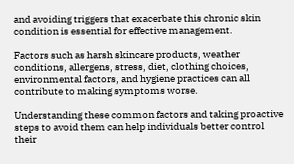and avoiding triggers that exacerbate this chronic skin condition is essential for effective management.

Factors such as harsh skincare products, weather conditions, allergens, stress, diet, clothing choices, environmental factors, and hygiene practices can all contribute to making symptoms worse.

Understanding these common factors and taking proactive steps to avoid them can help individuals better control their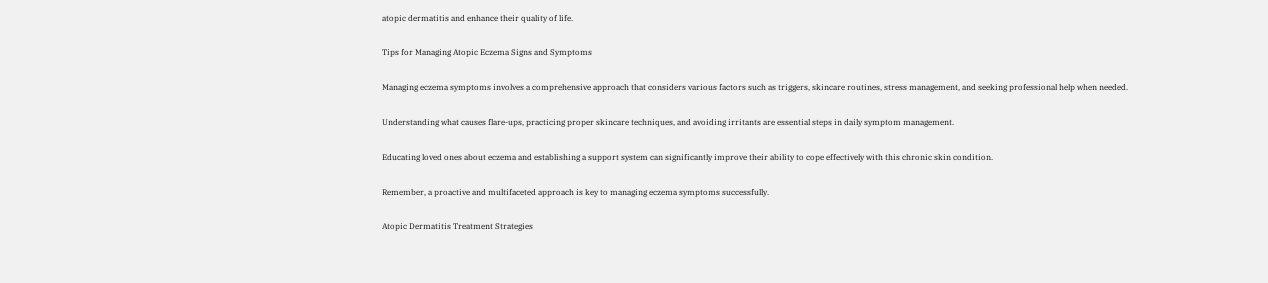atopic dermatitis and enhance their quality of life.

Tips for Managing Atopic Eczema Signs and Symptoms

Managing eczema symptoms involves a comprehensive approach that considers various factors such as triggers, skincare routines, stress management, and seeking professional help when needed.

Understanding what causes flare-ups, practicing proper skincare techniques, and avoiding irritants are essential steps in daily symptom management.

Educating loved ones about eczema and establishing a support system can significantly improve their ability to cope effectively with this chronic skin condition.

Remember, a proactive and multifaceted approach is key to managing eczema symptoms successfully.

Atopic Dermatitis Treatment Strategies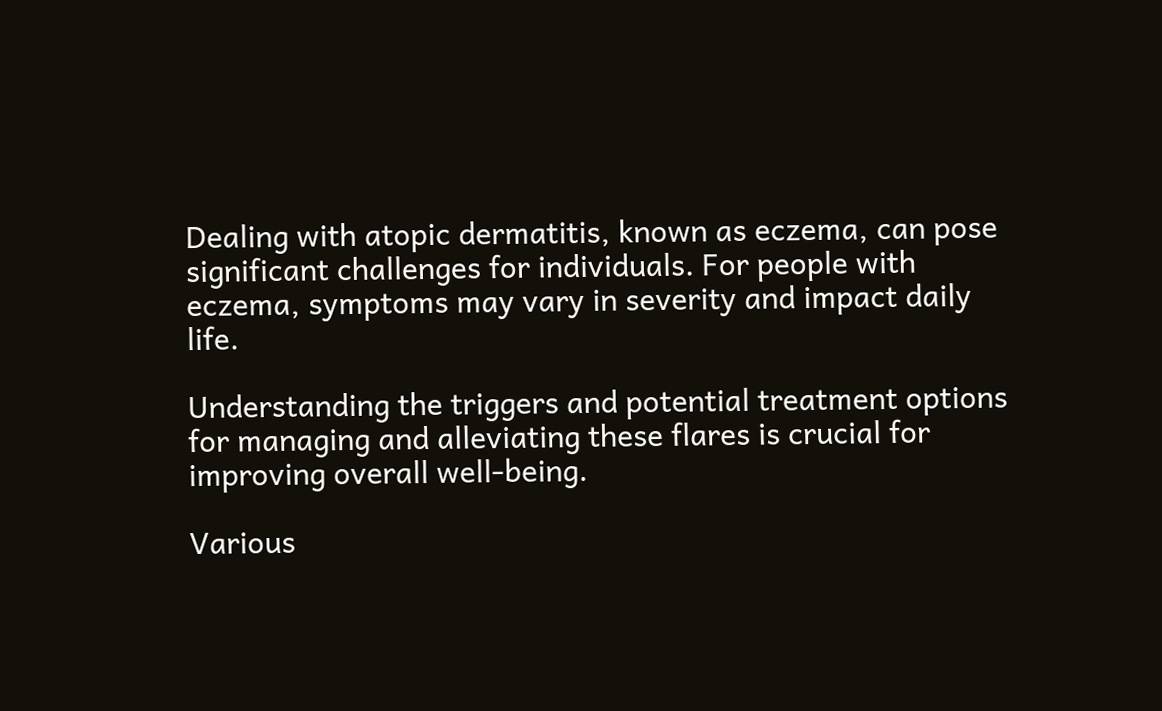Dealing with atopic dermatitis, known as eczema, can pose significant challenges for individuals. For people with eczema, symptoms may vary in severity and impact daily life.

Understanding the triggers and potential treatment options for managing and alleviating these flares is crucial for improving overall well-being.

Various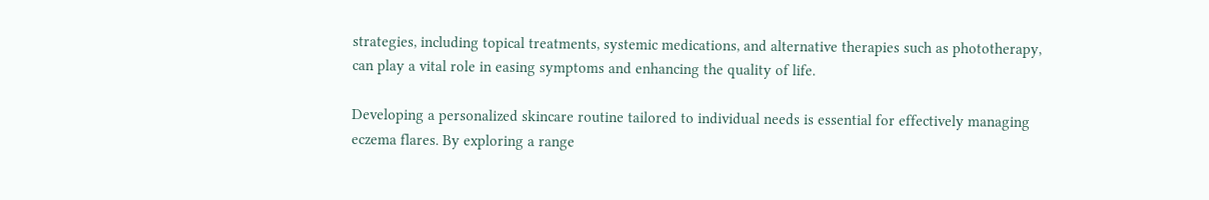strategies, including topical treatments, systemic medications, and alternative therapies such as phototherapy, can play a vital role in easing symptoms and enhancing the quality of life.

Developing a personalized skincare routine tailored to individual needs is essential for effectively managing eczema flares. By exploring a range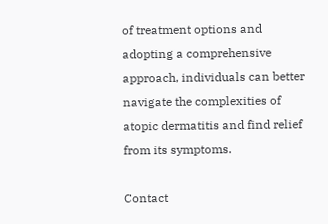of treatment options and adopting a comprehensive approach, individuals can better navigate the complexities of atopic dermatitis and find relief from its symptoms.

Contact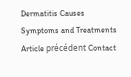Dermatitis Causes Symptoms and Treatments
Article précédent Contact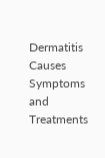Dermatitis Causes Symptoms and Treatments